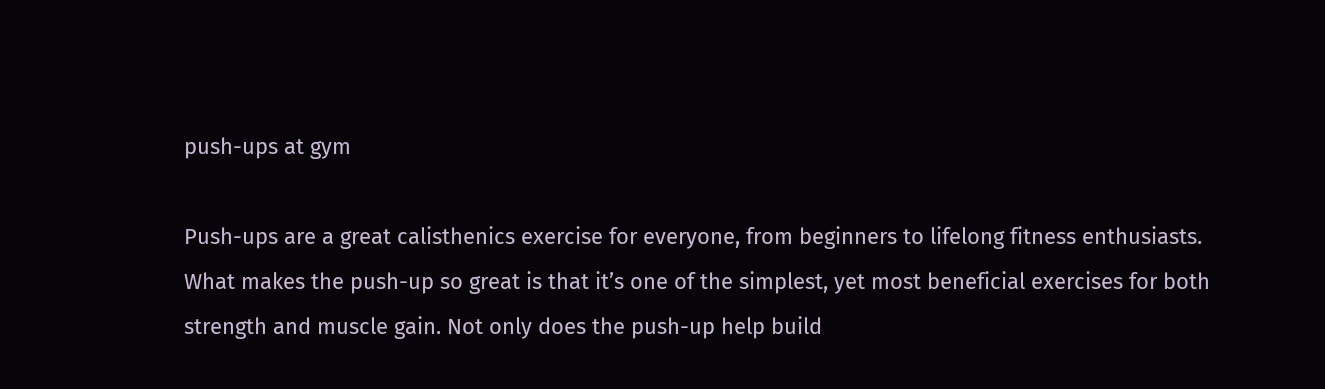push-ups at gym

Push-ups are a great calisthenics exercise for everyone, from beginners to lifelong fitness enthusiasts. What makes the push-up so great is that it’s one of the simplest, yet most beneficial exercises for both strength and muscle gain. Not only does the push-up help build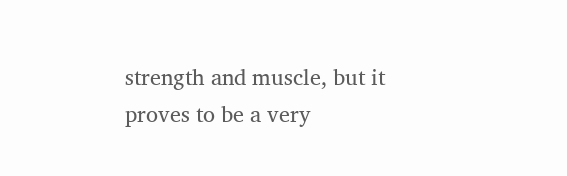strength and muscle, but it proves to be a very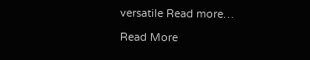versatile Read more…

Read More